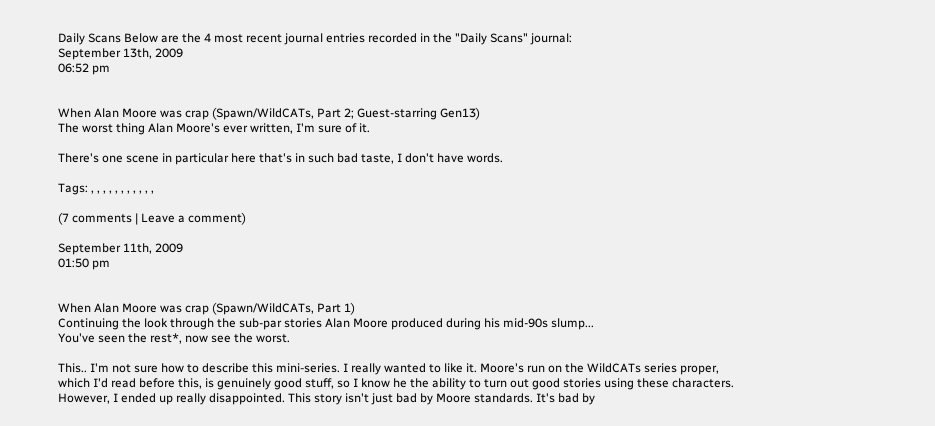Daily Scans Below are the 4 most recent journal entries recorded in the "Daily Scans" journal:
September 13th, 2009
06:52 pm


When Alan Moore was crap (Spawn/WildCATs, Part 2; Guest-starring Gen13)
The worst thing Alan Moore's ever written, I'm sure of it.

There's one scene in particular here that's in such bad taste, I don't have words.

Tags: , , , , , , , , , , ,

(7 comments | Leave a comment)

September 11th, 2009
01:50 pm


When Alan Moore was crap (Spawn/WildCATs, Part 1)
Continuing the look through the sub-par stories Alan Moore produced during his mid-90s slump...
You've seen the rest*, now see the worst.

This.. I'm not sure how to describe this mini-series. I really wanted to like it. Moore's run on the WildCATs series proper, which I'd read before this, is genuinely good stuff, so I know he the ability to turn out good stories using these characters. However, I ended up really disappointed. This story isn't just bad by Moore standards. It's bad by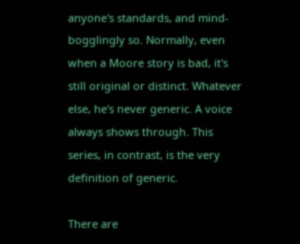anyone's standards, and mind-bogglingly so. Normally, even when a Moore story is bad, it's still original or distinct. Whatever else, he's never generic. A voice always shows through. This series, in contrast, is the very definition of generic.

There are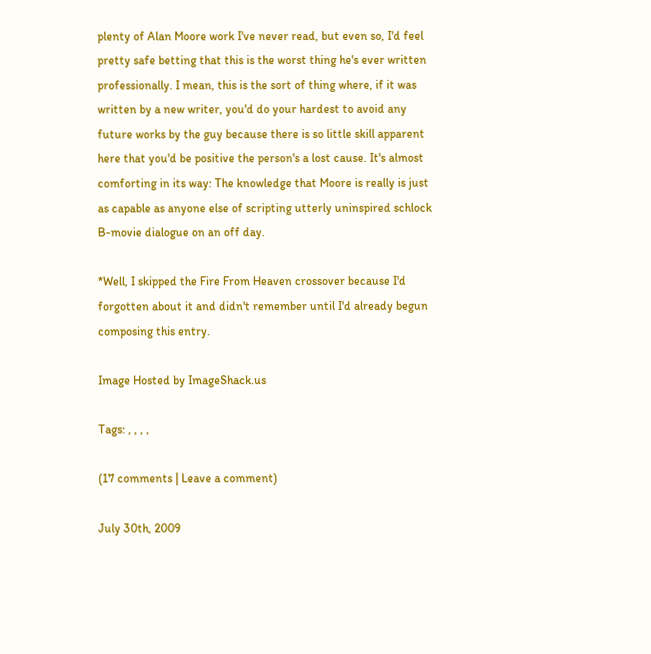plenty of Alan Moore work I've never read, but even so, I'd feel pretty safe betting that this is the worst thing he's ever written professionally. I mean, this is the sort of thing where, if it was written by a new writer, you'd do your hardest to avoid any future works by the guy because there is so little skill apparent here that you'd be positive the person's a lost cause. It's almost comforting in its way: The knowledge that Moore is really is just as capable as anyone else of scripting utterly uninspired schlock B-movie dialogue on an off day.

*Well, I skipped the Fire From Heaven crossover because I'd forgotten about it and didn't remember until I'd already begun composing this entry.

Image Hosted by ImageShack.us

Tags: , , , ,

(17 comments | Leave a comment)

July 30th, 2009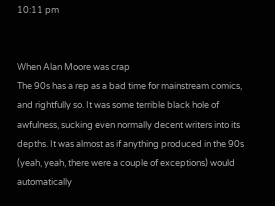10:11 pm


When Alan Moore was crap
The 90s has a rep as a bad time for mainstream comics, and rightfully so. It was some terrible black hole of awfulness, sucking even normally decent writers into its depths. It was almost as if anything produced in the 90s (yeah, yeah, there were a couple of exceptions) would automatically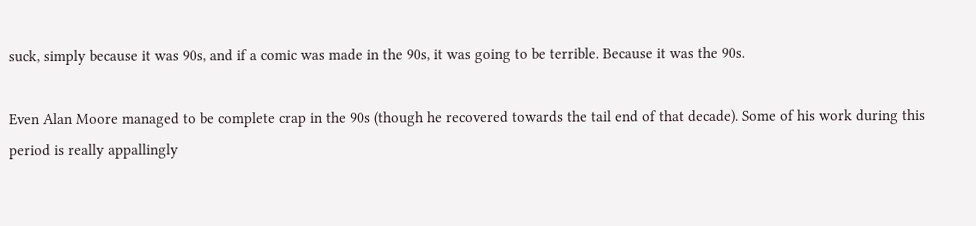suck, simply because it was 90s, and if a comic was made in the 90s, it was going to be terrible. Because it was the 90s.

Even Alan Moore managed to be complete crap in the 90s (though he recovered towards the tail end of that decade). Some of his work during this period is really appallingly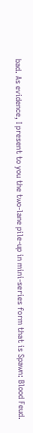bad. As evidence, I present to you the two-lane pile-up in mini-series form that is Spawn: Blood Feud.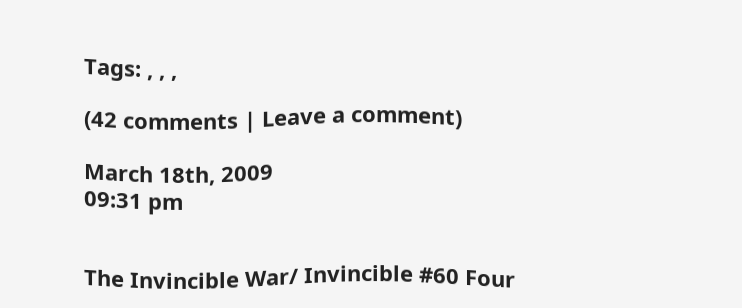Tags: , , ,

(42 comments | Leave a comment)

March 18th, 2009
09:31 pm


The Invincible War/ Invincible #60 Four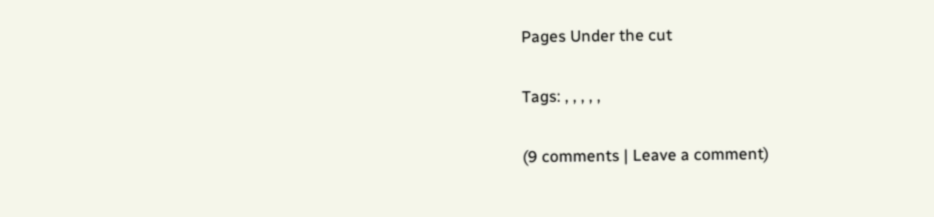Pages Under the cut

Tags: , , , , ,

(9 comments | Leave a comment)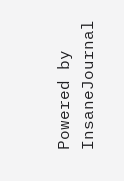Powered by InsaneJournal